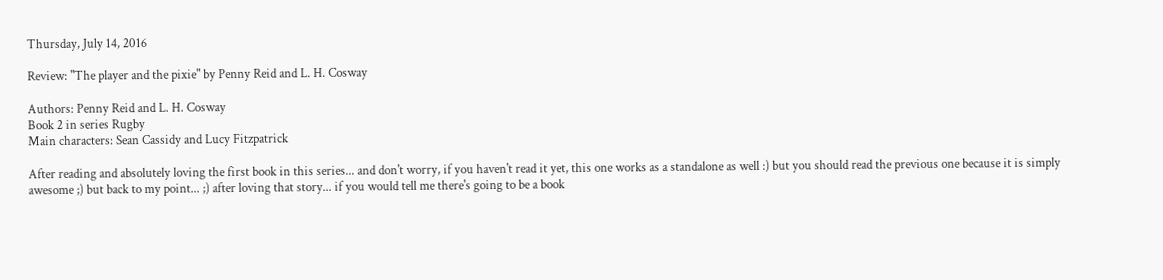Thursday, July 14, 2016

Review: "The player and the pixie" by Penny Reid and L. H. Cosway

Authors: Penny Reid and L. H. Cosway
Book 2 in series Rugby
Main characters: Sean Cassidy and Lucy Fitzpatrick

After reading and absolutely loving the first book in this series... and don't worry, if you haven't read it yet, this one works as a standalone as well :) but you should read the previous one because it is simply awesome ;) but back to my point... ;) after loving that story... if you would tell me there's going to be a book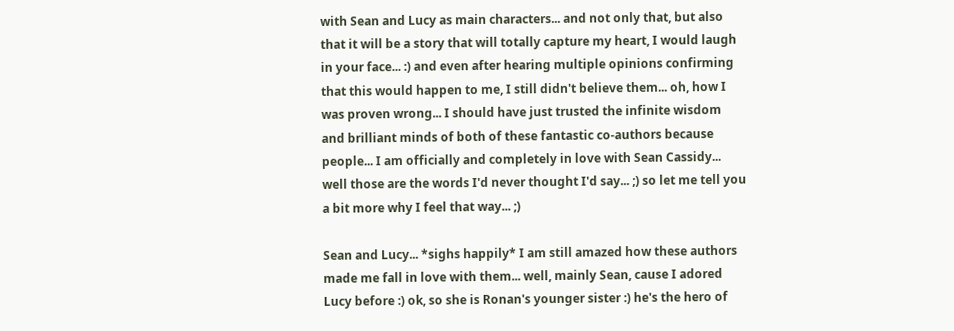with Sean and Lucy as main characters... and not only that, but also that it will be a story that will totally capture my heart, I would laugh in your face... :) and even after hearing multiple opinions confirming that this would happen to me, I still didn't believe them... oh, how I was proven wrong... I should have just trusted the infinite wisdom and brilliant minds of both of these fantastic co-authors because people... I am officially and completely in love with Sean Cassidy... well those are the words I'd never thought I'd say... ;) so let me tell you a bit more why I feel that way... ;)

Sean and Lucy... *sighs happily* I am still amazed how these authors made me fall in love with them... well, mainly Sean, cause I adored Lucy before :) ok, so she is Ronan's younger sister :) he's the hero of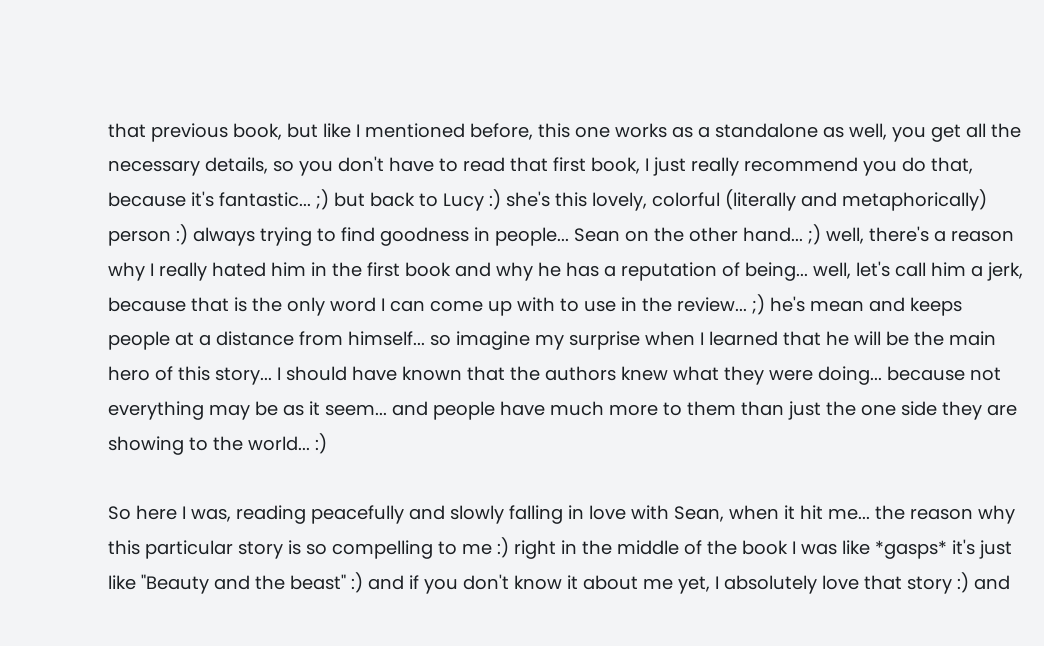that previous book, but like I mentioned before, this one works as a standalone as well, you get all the necessary details, so you don't have to read that first book, I just really recommend you do that, because it's fantastic... ;) but back to Lucy :) she's this lovely, colorful (literally and metaphorically) person :) always trying to find goodness in people... Sean on the other hand... ;) well, there's a reason why I really hated him in the first book and why he has a reputation of being... well, let's call him a jerk, because that is the only word I can come up with to use in the review... ;) he's mean and keeps people at a distance from himself... so imagine my surprise when I learned that he will be the main hero of this story... I should have known that the authors knew what they were doing... because not everything may be as it seem... and people have much more to them than just the one side they are showing to the world... :)

So here I was, reading peacefully and slowly falling in love with Sean, when it hit me... the reason why this particular story is so compelling to me :) right in the middle of the book I was like *gasps* it's just like "Beauty and the beast" :) and if you don't know it about me yet, I absolutely love that story :) and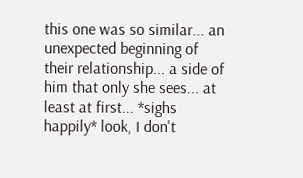this one was so similar... an unexpected beginning of their relationship... a side of him that only she sees... at least at first... *sighs happily* look, I don't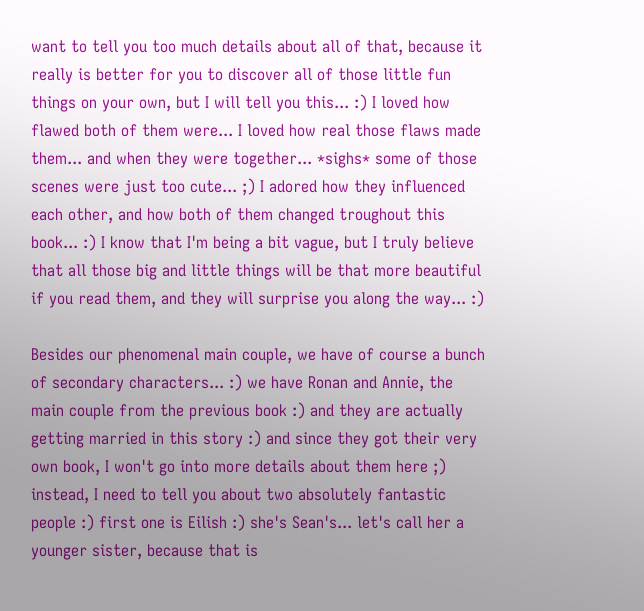want to tell you too much details about all of that, because it really is better for you to discover all of those little fun things on your own, but I will tell you this... :) I loved how flawed both of them were... I loved how real those flaws made them... and when they were together... *sighs* some of those scenes were just too cute... ;) I adored how they influenced each other, and how both of them changed troughout this book... :) I know that I'm being a bit vague, but I truly believe that all those big and little things will be that more beautiful if you read them, and they will surprise you along the way... :)

Besides our phenomenal main couple, we have of course a bunch of secondary characters... :) we have Ronan and Annie, the main couple from the previous book :) and they are actually getting married in this story :) and since they got their very own book, I won't go into more details about them here ;) instead, I need to tell you about two absolutely fantastic people :) first one is Eilish :) she's Sean's... let's call her a younger sister, because that is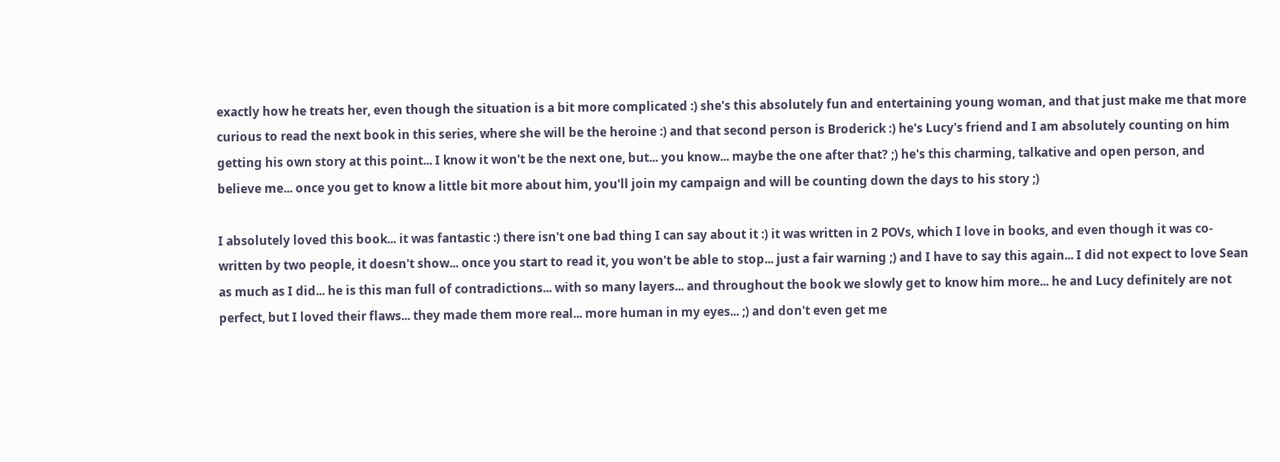exactly how he treats her, even though the situation is a bit more complicated :) she's this absolutely fun and entertaining young woman, and that just make me that more curious to read the next book in this series, where she will be the heroine :) and that second person is Broderick :) he's Lucy's friend and I am absolutely counting on him getting his own story at this point... I know it won't be the next one, but... you know... maybe the one after that? ;) he's this charming, talkative and open person, and believe me... once you get to know a little bit more about him, you'll join my campaign and will be counting down the days to his story ;)

I absolutely loved this book... it was fantastic :) there isn't one bad thing I can say about it :) it was written in 2 POVs, which I love in books, and even though it was co-written by two people, it doesn't show... once you start to read it, you won't be able to stop... just a fair warning ;) and I have to say this again... I did not expect to love Sean as much as I did... he is this man full of contradictions... with so many layers... and throughout the book we slowly get to know him more... he and Lucy definitely are not perfect, but I loved their flaws... they made them more real... more human in my eyes... ;) and don't even get me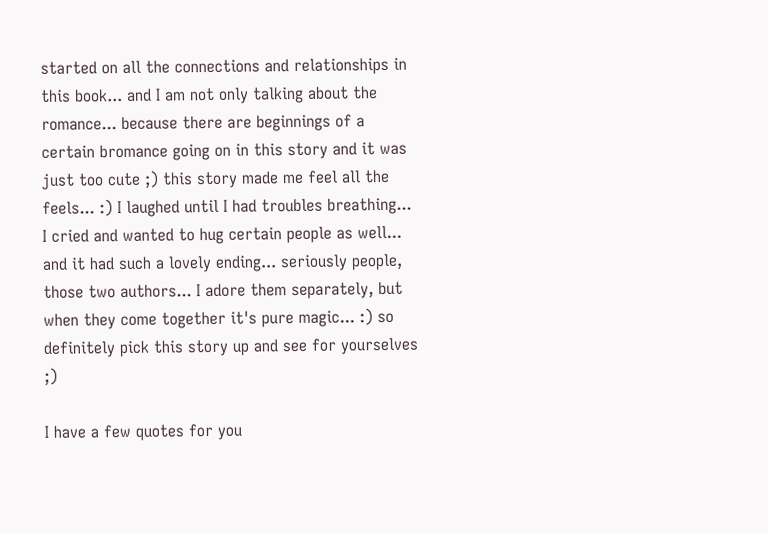started on all the connections and relationships in this book... and I am not only talking about the romance... because there are beginnings of a certain bromance going on in this story and it was just too cute ;) this story made me feel all the feels... :) I laughed until I had troubles breathing... I cried and wanted to hug certain people as well... and it had such a lovely ending... seriously people, those two authors... I adore them separately, but when they come together it's pure magic... :) so definitely pick this story up and see for yourselves ;)

I have a few quotes for you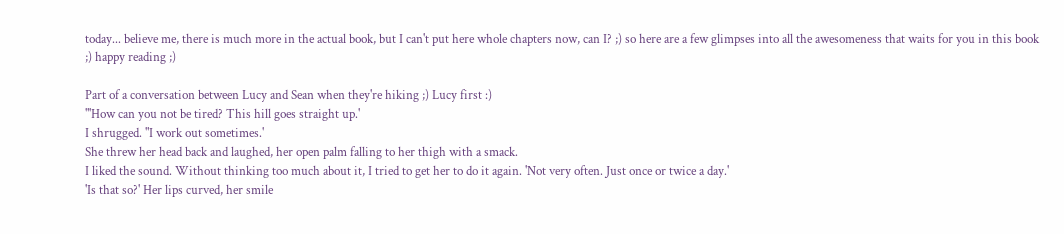today... believe me, there is much more in the actual book, but I can't put here whole chapters now, can I? ;) so here are a few glimpses into all the awesomeness that waits for you in this book ;) happy reading ;)

Part of a conversation between Lucy and Sean when they're hiking ;) Lucy first :)
"'How can you not be tired? This hill goes straight up.'
I shrugged. "I work out sometimes.'
She threw her head back and laughed, her open palm falling to her thigh with a smack.
I liked the sound. Without thinking too much about it, I tried to get her to do it again. 'Not very often. Just once or twice a day.'
'Is that so?' Her lips curved, her smile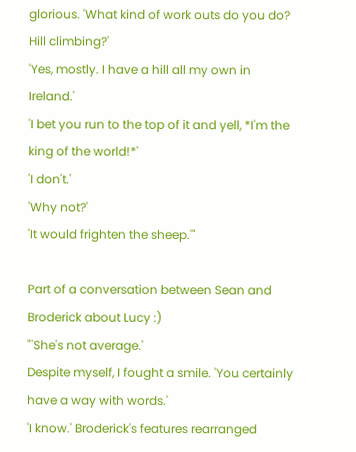glorious. 'What kind of work outs do you do? Hill climbing?'
'Yes, mostly. I have a hill all my own in Ireland.'
'I bet you run to the top of it and yell, *I'm the king of the world!*'
'I don't.'
'Why not?'
'It would frighten the sheep.'"

Part of a conversation between Sean and Broderick about Lucy :)
"'She's not average.'
Despite myself, I fought a smile. 'You certainly have a way with words.'
'I know.' Broderick's features rearranged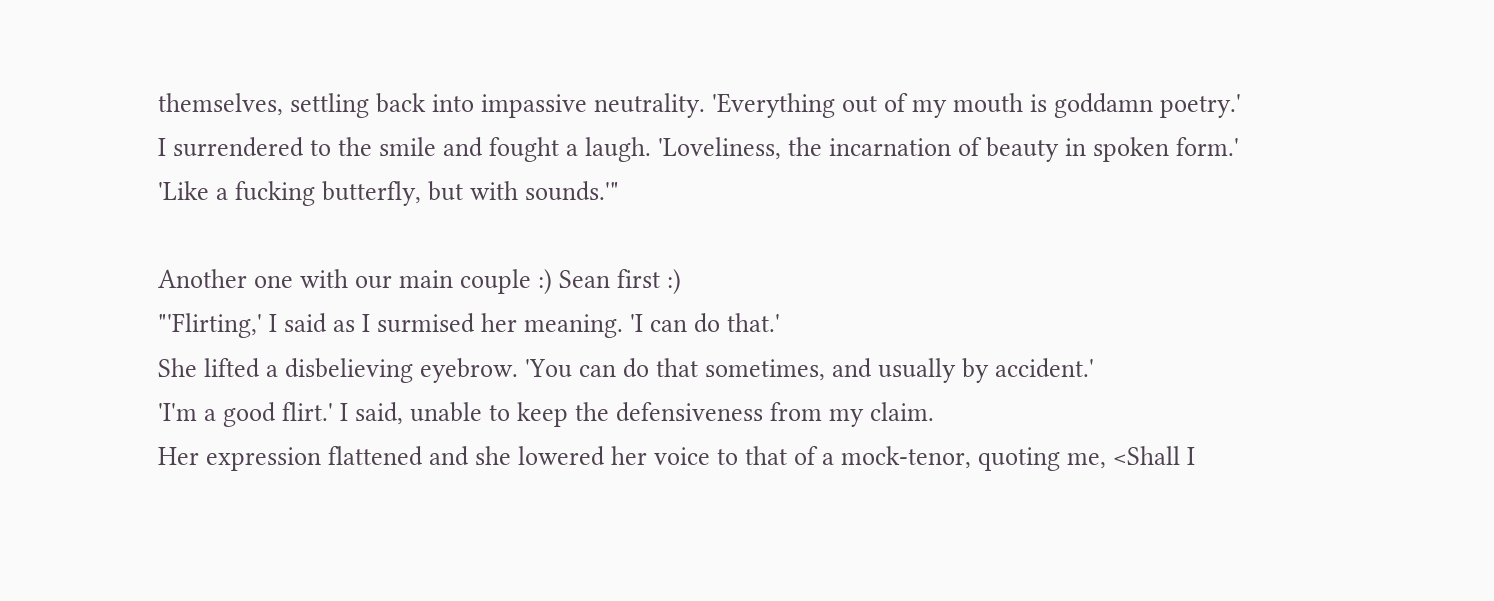themselves, settling back into impassive neutrality. 'Everything out of my mouth is goddamn poetry.'
I surrendered to the smile and fought a laugh. 'Loveliness, the incarnation of beauty in spoken form.'
'Like a fucking butterfly, but with sounds.'"

Another one with our main couple :) Sean first :)
"'Flirting,' I said as I surmised her meaning. 'I can do that.'
She lifted a disbelieving eyebrow. 'You can do that sometimes, and usually by accident.'
'I'm a good flirt.' I said, unable to keep the defensiveness from my claim.
Her expression flattened and she lowered her voice to that of a mock-tenor, quoting me, <Shall I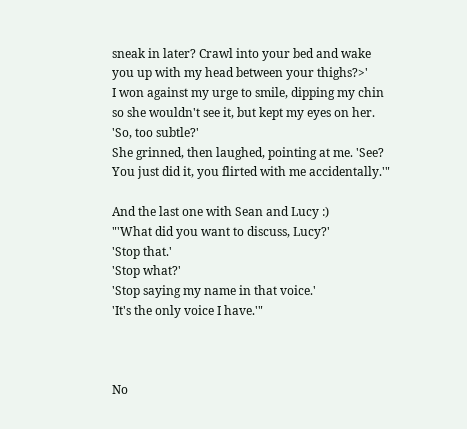sneak in later? Crawl into your bed and wake you up with my head between your thighs?>'
I won against my urge to smile, dipping my chin so she wouldn't see it, but kept my eyes on her. 'So, too subtle?'
She grinned, then laughed, pointing at me. 'See? You just did it, you flirted with me accidentally.'"

And the last one with Sean and Lucy :)
"'What did you want to discuss, Lucy?'
'Stop that.'
'Stop what?'
'Stop saying my name in that voice.'
'It's the only voice I have.'"



No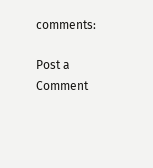comments:

Post a Comment